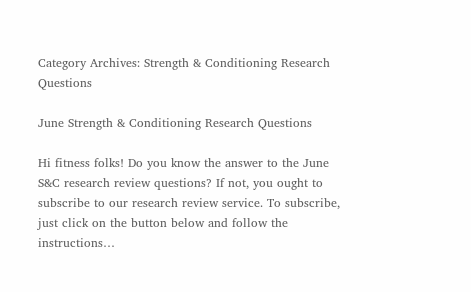Category Archives: Strength & Conditioning Research Questions

June Strength & Conditioning Research Questions

Hi fitness folks! Do you know the answer to the June S&C research review questions? If not, you ought to subscribe to our research review service. To subscribe, just click on the button below and follow the instructions…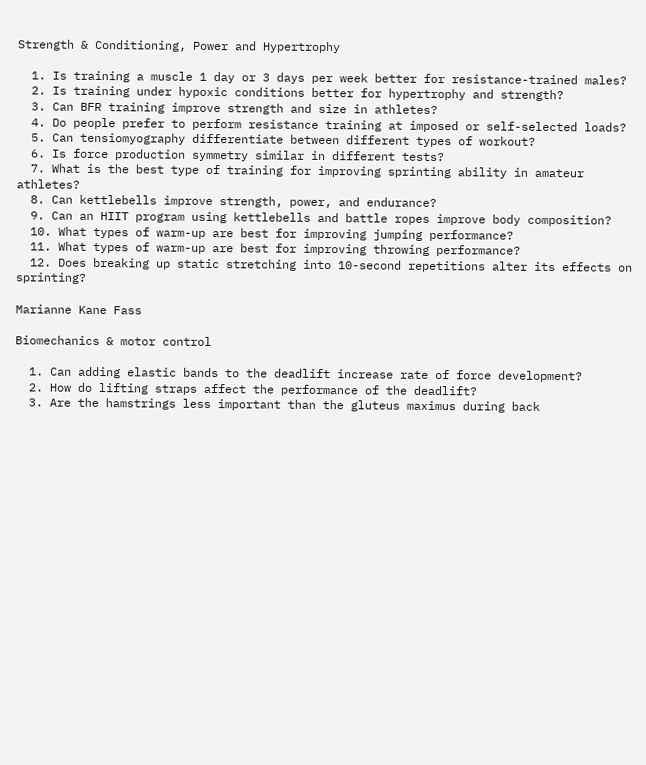Strength & Conditioning, Power and Hypertrophy

  1. Is training a muscle 1 day or 3 days per week better for resistance-trained males?
  2. Is training under hypoxic conditions better for hypertrophy and strength?
  3. Can BFR training improve strength and size in athletes?
  4. Do people prefer to perform resistance training at imposed or self-selected loads?
  5. Can tensiomyography differentiate between different types of workout?
  6. Is force production symmetry similar in different tests?
  7. What is the best type of training for improving sprinting ability in amateur athletes?
  8. Can kettlebells improve strength, power, and endurance?
  9. Can an HIIT program using kettlebells and battle ropes improve body composition?
  10. What types of warm-up are best for improving jumping performance?
  11. What types of warm-up are best for improving throwing performance?
  12. Does breaking up static stretching into 10-second repetitions alter its effects on sprinting?

Marianne Kane Fass

Biomechanics & motor control

  1. Can adding elastic bands to the deadlift increase rate of force development?
  2. How do lifting straps affect the performance of the deadlift?
  3. Are the hamstrings less important than the gluteus maximus during back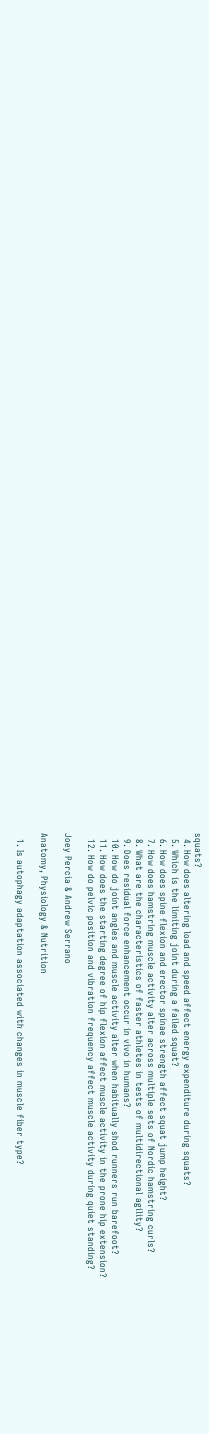squats?
  4. How does altering load and speed affect energy expenditure during squats?
  5. Which is the limiting joint during a failed squat?
  6. How does spine flexion and erector spinae strength affect squat jump height?
  7. How does hamstring muscle activity alter across multiple sets of Nordic hamstring curls?
  8. What are the characteristics of faster athletes in tests of multidirectional agility?
  9. Does residual force enhancement occur in vivo in humans?
  10. How do joint angles and muscle activity alter when habitually shod runners run barefoot?
  11. How does the starting degree of hip flexion affect muscle activity in the prone hip extension?
  12. How do pelvic position and vibration frequency affect muscle activity during quiet standing?

Joey Percia & Andrew Serrano

Anatomy, Physiology & Nutrition

  1. Is autophagy adaptation associated with changes in muscle fiber type?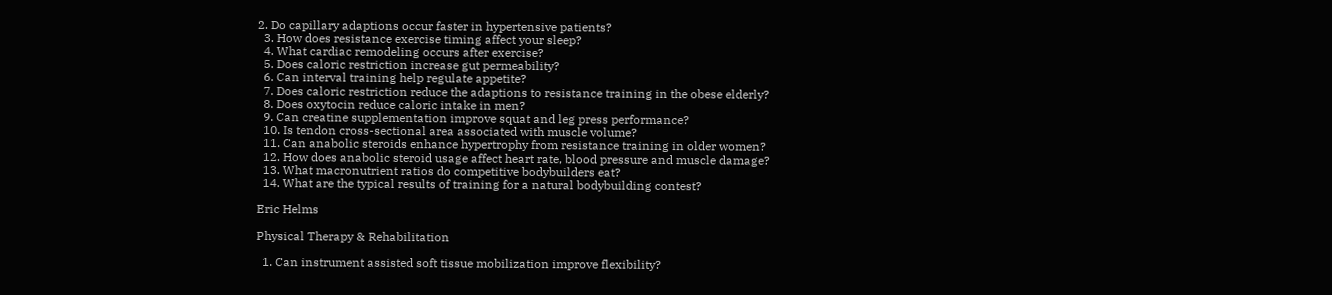2. Do capillary adaptions occur faster in hypertensive patients?
  3. How does resistance exercise timing affect your sleep?
  4. What cardiac remodeling occurs after exercise?
  5. Does caloric restriction increase gut permeability?
  6. Can interval training help regulate appetite?
  7. Does caloric restriction reduce the adaptions to resistance training in the obese elderly?
  8. Does oxytocin reduce caloric intake in men?
  9. Can creatine supplementation improve squat and leg press performance?
  10. Is tendon cross-sectional area associated with muscle volume?
  11. Can anabolic steroids enhance hypertrophy from resistance training in older women?
  12. How does anabolic steroid usage affect heart rate, blood pressure and muscle damage?
  13. What macronutrient ratios do competitive bodybuilders eat?
  14. What are the typical results of training for a natural bodybuilding contest?

Eric Helms

Physical Therapy & Rehabilitation

  1. Can instrument assisted soft tissue mobilization improve flexibility?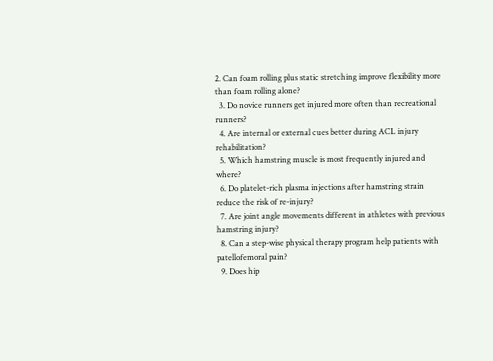2. Can foam rolling plus static stretching improve flexibility more than foam rolling alone?
  3. Do novice runners get injured more often than recreational runners?
  4. Are internal or external cues better during ACL injury rehabilitation?
  5. Which hamstring muscle is most frequently injured and where?
  6. Do platelet-rich plasma injections after hamstring strain reduce the risk of re-injury?
  7. Are joint angle movements different in athletes with previous hamstring injury?
  8. Can a step-wise physical therapy program help patients with patellofemoral pain?
  9. Does hip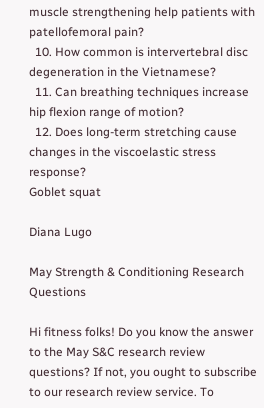muscle strengthening help patients with patellofemoral pain?
  10. How common is intervertebral disc degeneration in the Vietnamese?
  11. Can breathing techniques increase hip flexion range of motion?
  12. Does long-term stretching cause changes in the viscoelastic stress response?
Goblet squat

Diana Lugo

May Strength & Conditioning Research Questions

Hi fitness folks! Do you know the answer to the May S&C research review questions? If not, you ought to subscribe to our research review service. To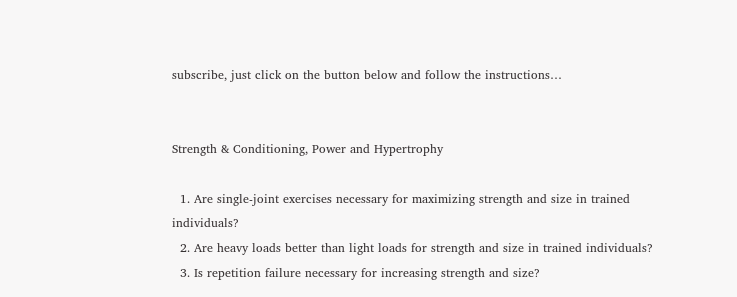subscribe, just click on the button below and follow the instructions…


Strength & Conditioning, Power and Hypertrophy

  1. Are single-joint exercises necessary for maximizing strength and size in trained individuals?
  2. Are heavy loads better than light loads for strength and size in trained individuals?
  3. Is repetition failure necessary for increasing strength and size?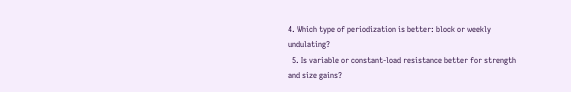4. Which type of periodization is better: block or weekly undulating?
  5. Is variable or constant-load resistance better for strength and size gains?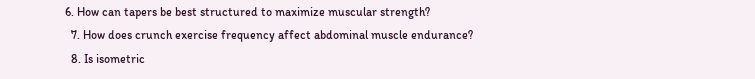6. How can tapers be best structured to maximize muscular strength?
  7. How does crunch exercise frequency affect abdominal muscle endurance?
  8. Is isometric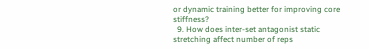or dynamic training better for improving core stiffness?
  9. How does inter-set antagonist static stretching affect number of reps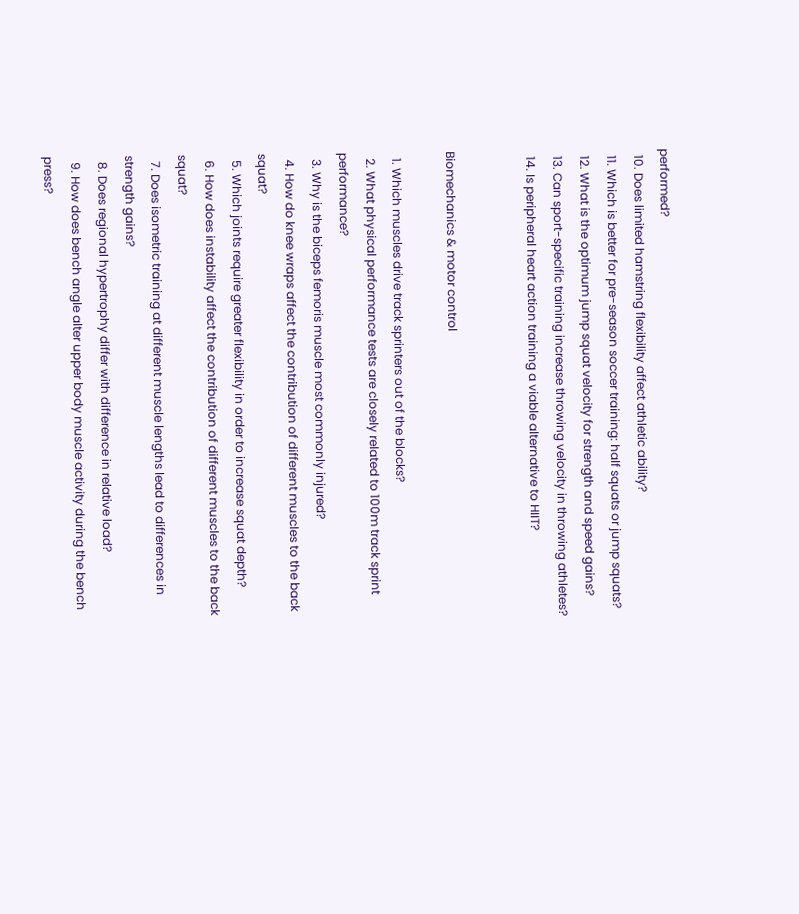performed?
  10. Does limited hamstring flexibility affect athletic ability?
  11. Which is better for pre-season soccer training: half squats or jump squats?
  12. What is the optimum jump squat velocity for strength and speed gains?
  13. Can sport-specific training increase throwing velocity in throwing athletes?
  14. Is peripheral heart action training a viable alternative to HIIT?


Biomechanics & motor control

  1. Which muscles drive track sprinters out of the blocks?
  2. What physical performance tests are closely related to 100m track sprint performance?
  3. Why is the biceps femoris muscle most commonly injured?
  4. How do knee wraps affect the contribution of different muscles to the back squat?
  5. Which joints require greater flexibility in order to increase squat depth?
  6. How does instability affect the contribution of different muscles to the back squat?
  7. Does isometric training at different muscle lengths lead to differences in strength gains?
  8. Does regional hypertrophy differ with difference in relative load?
  9. How does bench angle alter upper body muscle activity during the bench press?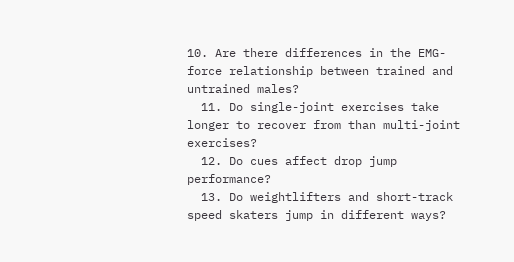10. Are there differences in the EMG-force relationship between trained and untrained males?
  11. Do single-joint exercises take longer to recover from than multi-joint exercises?
  12. Do cues affect drop jump performance?
  13. Do weightlifters and short-track speed skaters jump in different ways?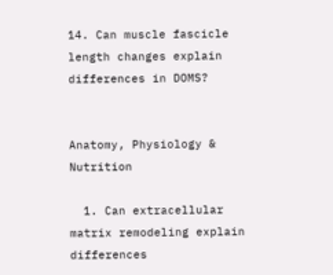14. Can muscle fascicle length changes explain differences in DOMS?


Anatomy, Physiology & Nutrition

  1. Can extracellular matrix remodeling explain differences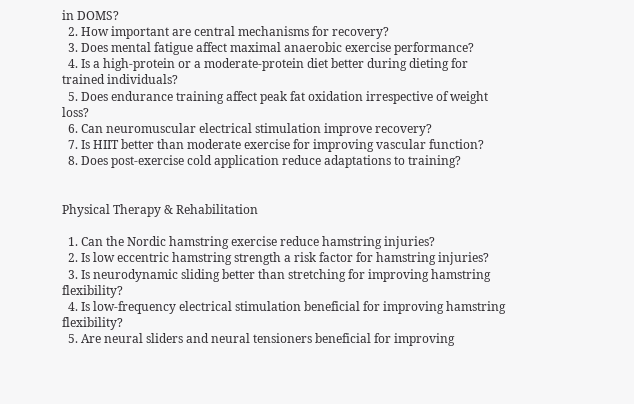in DOMS?
  2. How important are central mechanisms for recovery?
  3. Does mental fatigue affect maximal anaerobic exercise performance?
  4. Is a high-protein or a moderate-protein diet better during dieting for trained individuals?
  5. Does endurance training affect peak fat oxidation irrespective of weight loss?
  6. Can neuromuscular electrical stimulation improve recovery?
  7. Is HIIT better than moderate exercise for improving vascular function?
  8. Does post-exercise cold application reduce adaptations to training?


Physical Therapy & Rehabilitation

  1. Can the Nordic hamstring exercise reduce hamstring injuries?
  2. Is low eccentric hamstring strength a risk factor for hamstring injuries?
  3. Is neurodynamic sliding better than stretching for improving hamstring flexibility?
  4. Is low-frequency electrical stimulation beneficial for improving hamstring flexibility?
  5. Are neural sliders and neural tensioners beneficial for improving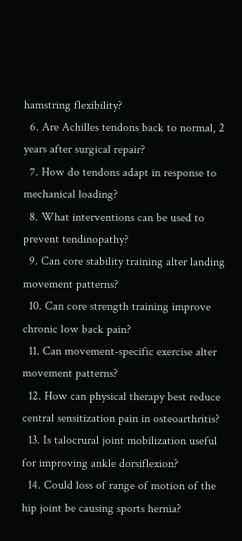hamstring flexibility?
  6. Are Achilles tendons back to normal, 2 years after surgical repair?
  7. How do tendons adapt in response to mechanical loading?
  8. What interventions can be used to prevent tendinopathy?
  9. Can core stability training alter landing movement patterns?
  10. Can core strength training improve chronic low back pain?
  11. Can movement-specific exercise alter movement patterns?
  12. How can physical therapy best reduce central sensitization pain in osteoarthritis?
  13. Is talocrural joint mobilization useful for improving ankle dorsiflexion?
  14. Could loss of range of motion of the hip joint be causing sports hernia?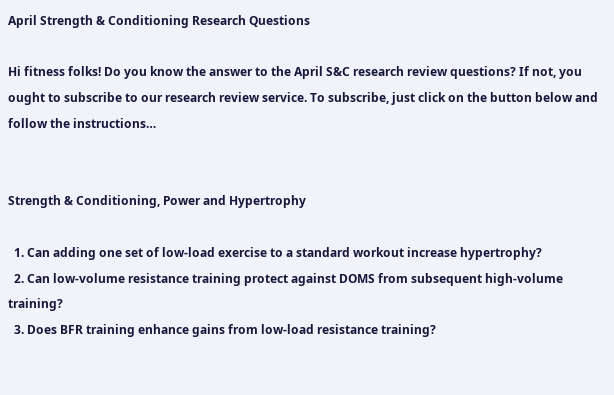April Strength & Conditioning Research Questions

Hi fitness folks! Do you know the answer to the April S&C research review questions? If not, you ought to subscribe to our research review service. To subscribe, just click on the button below and follow the instructions…


Strength & Conditioning, Power and Hypertrophy

  1. Can adding one set of low-load exercise to a standard workout increase hypertrophy?
  2. Can low-volume resistance training protect against DOMS from subsequent high-volume training?
  3. Does BFR training enhance gains from low-load resistance training?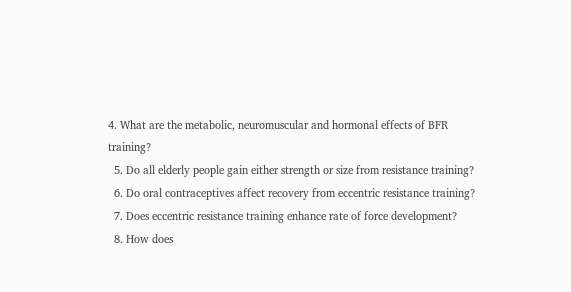4. What are the metabolic, neuromuscular and hormonal effects of BFR training?
  5. Do all elderly people gain either strength or size from resistance training?
  6. Do oral contraceptives affect recovery from eccentric resistance training?
  7. Does eccentric resistance training enhance rate of force development?
  8. How does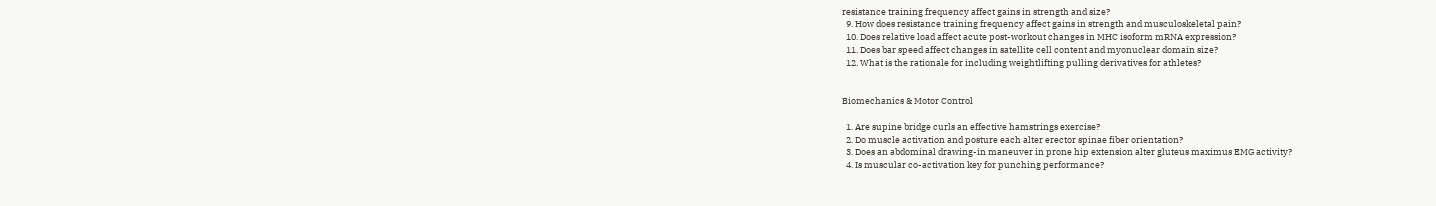resistance training frequency affect gains in strength and size?
  9. How does resistance training frequency affect gains in strength and musculoskeletal pain?
  10. Does relative load affect acute post-workout changes in MHC isoform mRNA expression?
  11. Does bar speed affect changes in satellite cell content and myonuclear domain size?
  12. What is the rationale for including weightlifting pulling derivatives for athletes?


Biomechanics & Motor Control

  1. Are supine bridge curls an effective hamstrings exercise?
  2. Do muscle activation and posture each alter erector spinae fiber orientation?
  3. Does an abdominal drawing-in maneuver in prone hip extension alter gluteus maximus EMG activity?
  4. Is muscular co-activation key for punching performance?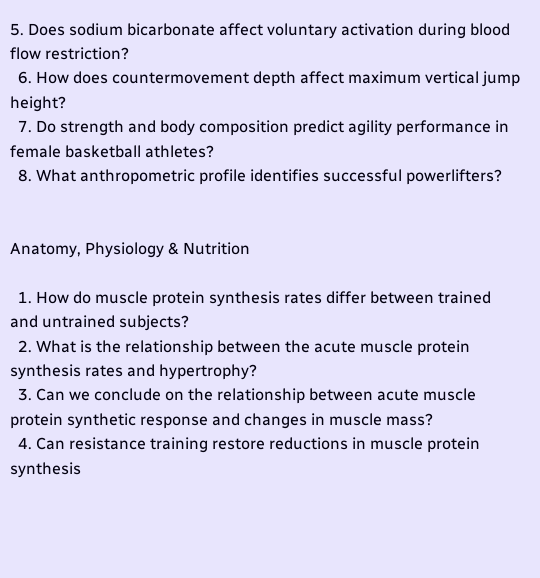5. Does sodium bicarbonate affect voluntary activation during blood flow restriction?
  6. How does countermovement depth affect maximum vertical jump height?
  7. Do strength and body composition predict agility performance in female basketball athletes?
  8. What anthropometric profile identifies successful powerlifters?


Anatomy, Physiology & Nutrition

  1. How do muscle protein synthesis rates differ between trained and untrained subjects?
  2. What is the relationship between the acute muscle protein synthesis rates and hypertrophy?
  3. Can we conclude on the relationship between acute muscle protein synthetic response and changes in muscle mass?
  4. Can resistance training restore reductions in muscle protein synthesis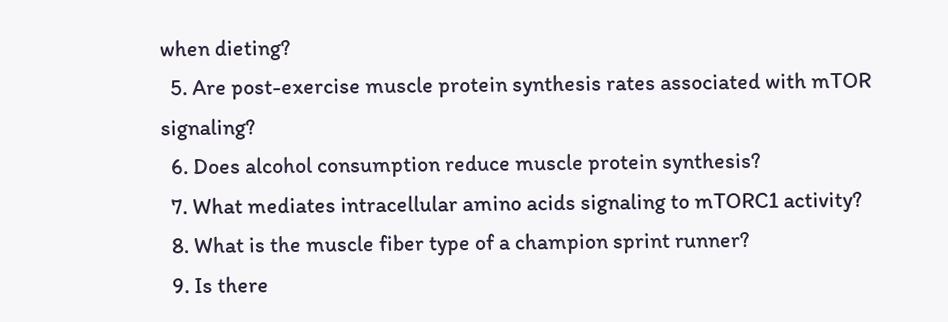when dieting?
  5. Are post-exercise muscle protein synthesis rates associated with mTOR signaling?
  6. Does alcohol consumption reduce muscle protein synthesis?
  7. What mediates intracellular amino acids signaling to mTORC1 activity?
  8. What is the muscle fiber type of a champion sprint runner?
  9. Is there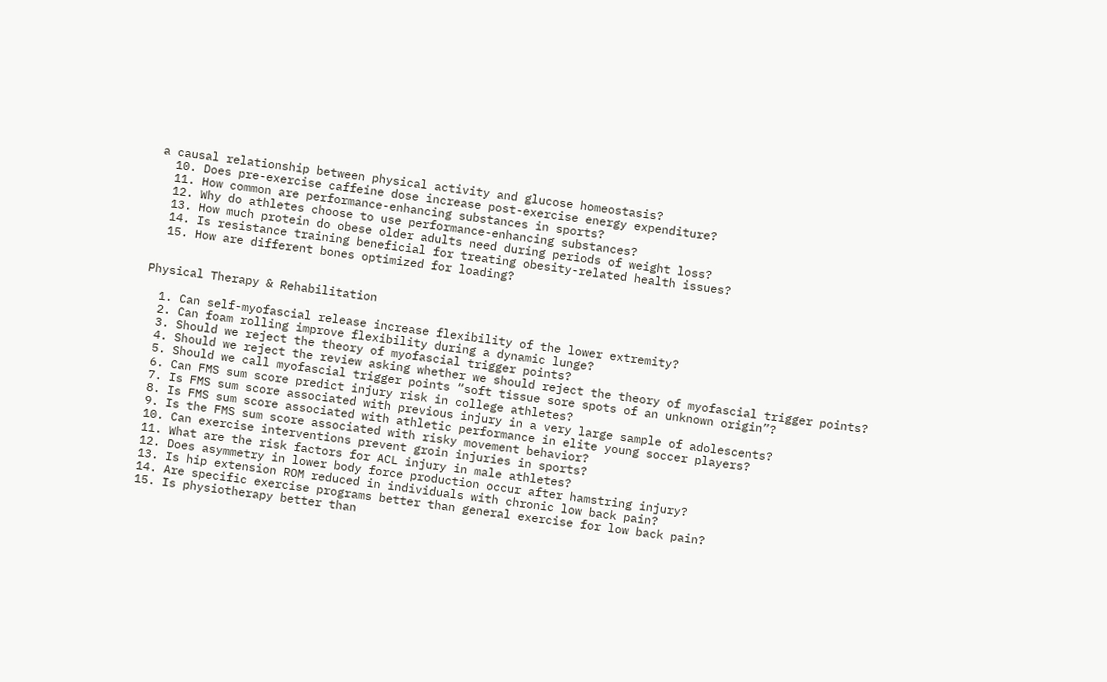a causal relationship between physical activity and glucose homeostasis?
  10. Does pre-exercise caffeine dose increase post-exercise energy expenditure?
  11. How common are performance-enhancing substances in sports?
  12. Why do athletes choose to use performance-enhancing substances?
  13. How much protein do obese older adults need during periods of weight loss?
  14. Is resistance training beneficial for treating obesity-related health issues?
  15. How are different bones optimized for loading?


Physical Therapy & Rehabilitation

  1. Can self-myofascial release increase flexibility of the lower extremity?
  2. Can foam rolling improve flexibility during a dynamic lunge?
  3. Should we reject the theory of myofascial trigger points?
  4. Should we reject the review asking whether we should reject the theory of myofascial trigger points?
  5. Should we call myofascial trigger points “soft tissue sore spots of an unknown origin”?
  6. Can FMS sum score predict injury risk in college athletes?
  7. Is FMS sum score associated with previous injury in a very large sample of adolescents?
  8. Is FMS sum score associated with athletic performance in elite young soccer players?
  9. Is the FMS sum score associated with risky movement behavior?
  10. Can exercise interventions prevent groin injuries in sports?
  11. What are the risk factors for ACL injury in male athletes?
  12. Does asymmetry in lower body force production occur after hamstring injury?
  13. Is hip extension ROM reduced in individuals with chronic low back pain?
  14. Are specific exercise programs better than general exercise for low back pain?
  15. Is physiotherapy better than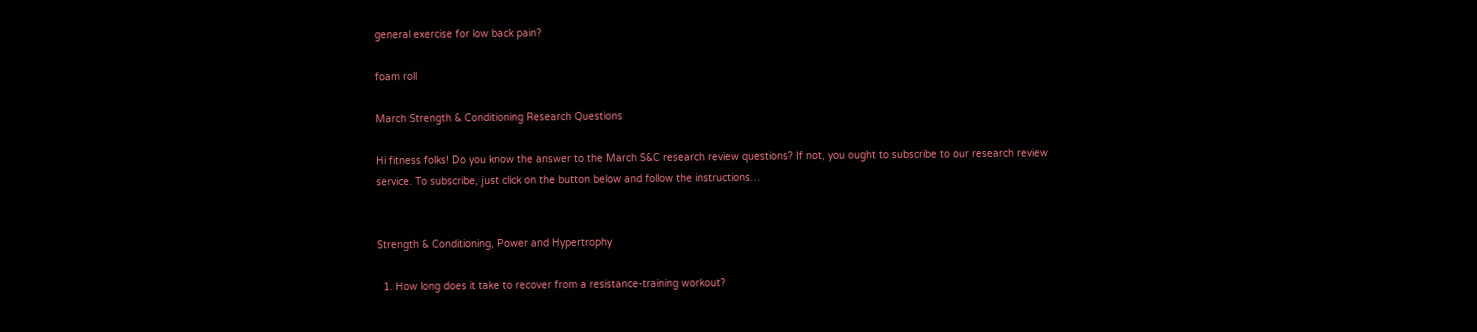general exercise for low back pain?

foam roll

March Strength & Conditioning Research Questions

Hi fitness folks! Do you know the answer to the March S&C research review questions? If not, you ought to subscribe to our research review service. To subscribe, just click on the button below and follow the instructions…


Strength & Conditioning, Power and Hypertrophy

  1. How long does it take to recover from a resistance-training workout?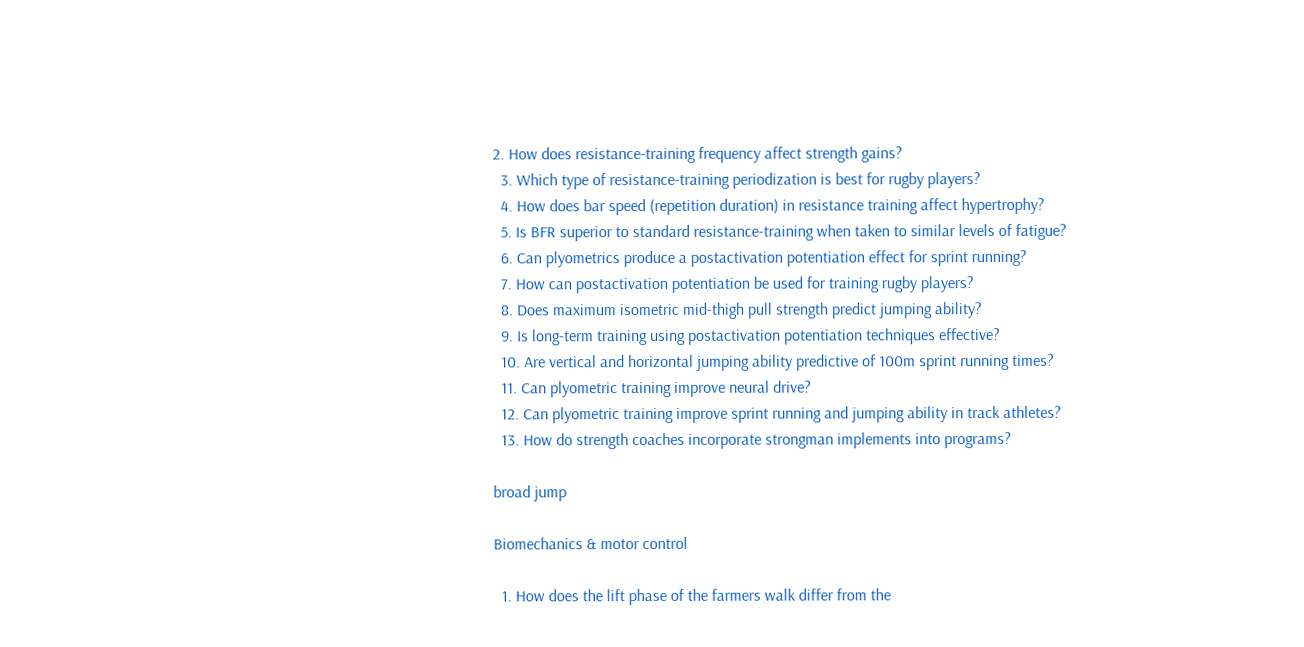2. How does resistance-training frequency affect strength gains?
  3. Which type of resistance-training periodization is best for rugby players?
  4. How does bar speed (repetition duration) in resistance training affect hypertrophy?
  5. Is BFR superior to standard resistance-training when taken to similar levels of fatigue?
  6. Can plyometrics produce a postactivation potentiation effect for sprint running?
  7. How can postactivation potentiation be used for training rugby players?
  8. Does maximum isometric mid-thigh pull strength predict jumping ability?
  9. Is long-term training using postactivation potentiation techniques effective?
  10. Are vertical and horizontal jumping ability predictive of 100m sprint running times?
  11. Can plyometric training improve neural drive?
  12. Can plyometric training improve sprint running and jumping ability in track athletes?
  13. How do strength coaches incorporate strongman implements into programs?

broad jump

Biomechanics & motor control

  1. How does the lift phase of the farmers walk differ from the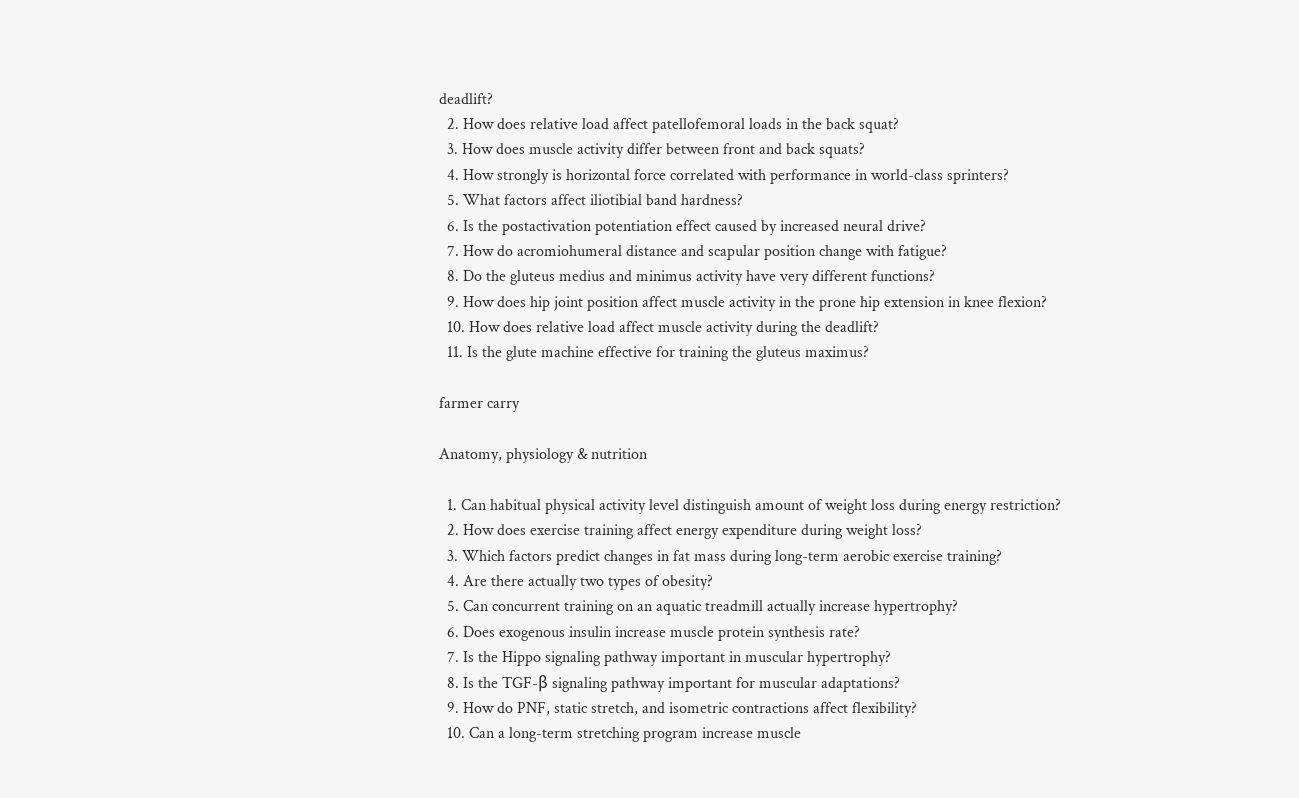deadlift?
  2. How does relative load affect patellofemoral loads in the back squat?
  3. How does muscle activity differ between front and back squats?
  4. How strongly is horizontal force correlated with performance in world-class sprinters?
  5. What factors affect iliotibial band hardness?
  6. Is the postactivation potentiation effect caused by increased neural drive?
  7. How do acromiohumeral distance and scapular position change with fatigue?
  8. Do the gluteus medius and minimus activity have very different functions?
  9. How does hip joint position affect muscle activity in the prone hip extension in knee flexion?
  10. How does relative load affect muscle activity during the deadlift?
  11. Is the glute machine effective for training the gluteus maximus?

farmer carry

Anatomy, physiology & nutrition

  1. Can habitual physical activity level distinguish amount of weight loss during energy restriction?
  2. How does exercise training affect energy expenditure during weight loss?
  3. Which factors predict changes in fat mass during long-term aerobic exercise training?
  4. Are there actually two types of obesity?
  5. Can concurrent training on an aquatic treadmill actually increase hypertrophy?
  6. Does exogenous insulin increase muscle protein synthesis rate?
  7. Is the Hippo signaling pathway important in muscular hypertrophy?
  8. Is the TGF-β signaling pathway important for muscular adaptations?
  9. How do PNF, static stretch, and isometric contractions affect flexibility?
  10. Can a long-term stretching program increase muscle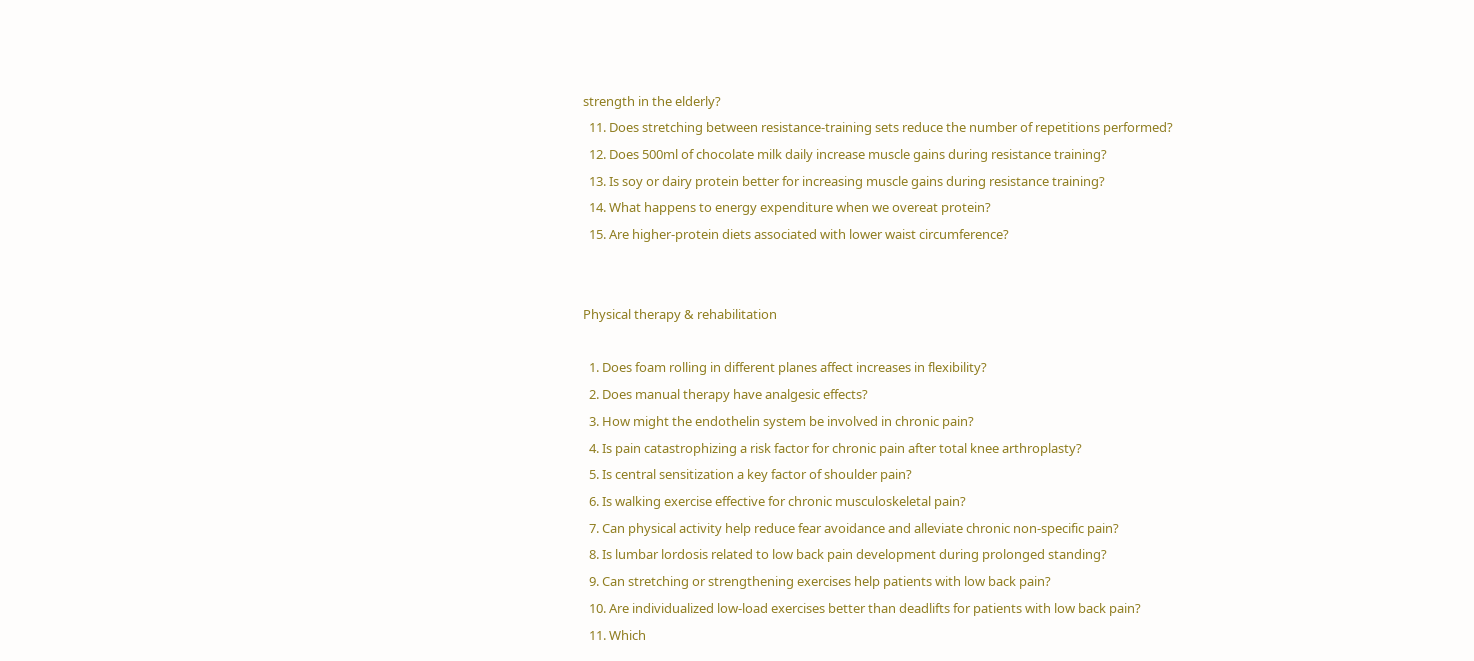strength in the elderly?
  11. Does stretching between resistance-training sets reduce the number of repetitions performed?
  12. Does 500ml of chocolate milk daily increase muscle gains during resistance training?
  13. Is soy or dairy protein better for increasing muscle gains during resistance training?
  14. What happens to energy expenditure when we overeat protein?
  15. Are higher-protein diets associated with lower waist circumference?


Physical therapy & rehabilitation

  1. Does foam rolling in different planes affect increases in flexibility?
  2. Does manual therapy have analgesic effects?
  3. How might the endothelin system be involved in chronic pain?
  4. Is pain catastrophizing a risk factor for chronic pain after total knee arthroplasty?
  5. Is central sensitization a key factor of shoulder pain?
  6. Is walking exercise effective for chronic musculoskeletal pain?
  7. Can physical activity help reduce fear avoidance and alleviate chronic non-specific pain?
  8. Is lumbar lordosis related to low back pain development during prolonged standing?
  9. Can stretching or strengthening exercises help patients with low back pain?
  10. Are individualized low-load exercises better than deadlifts for patients with low back pain?
  11. Which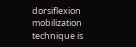dorsiflexion mobilization technique is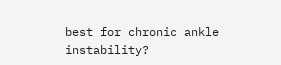best for chronic ankle instability?